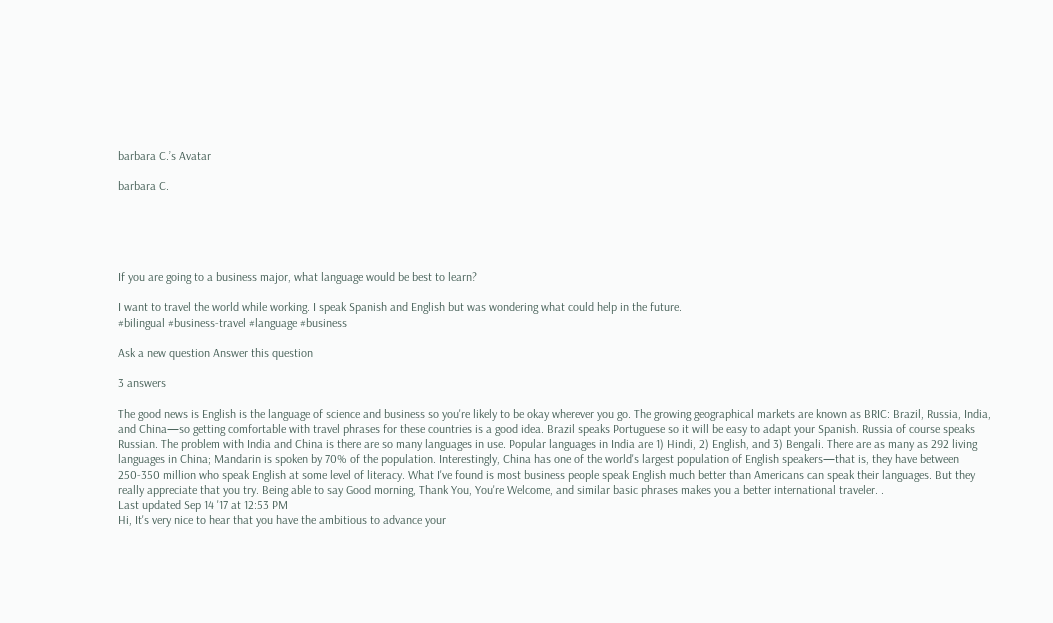barbara C.’s Avatar

barbara C.





If you are going to a business major, what language would be best to learn?

I want to travel the world while working. I speak Spanish and English but was wondering what could help in the future.
#bilingual #business-travel #language #business

Ask a new question Answer this question

3 answers

The good news is English is the language of science and business so you're likely to be okay wherever you go. The growing geographical markets are known as BRIC: Brazil, Russia, India, and China—so getting comfortable with travel phrases for these countries is a good idea. Brazil speaks Portuguese so it will be easy to adapt your Spanish. Russia of course speaks Russian. The problem with India and China is there are so many languages in use. Popular languages in India are 1) Hindi, 2) English, and 3) Bengali. There are as many as 292 living languages in China; Mandarin is spoken by 70% of the population. Interestingly, China has one of the world's largest population of English speakers—that is, they have between 250-350 million who speak English at some level of literacy. What I've found is most business people speak English much better than Americans can speak their languages. But they really appreciate that you try. Being able to say Good morning, Thank You, You're Welcome, and similar basic phrases makes you a better international traveler. .
Last updated Sep 14 '17 at 12:53 PM
Hi, It's very nice to hear that you have the ambitious to advance your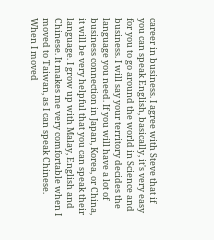career in business. I agree with Steve that if you can speak English, basically, it's very easy for you to go around the world in Science and business. I will say your territory decides the language you need. If you will have a lot of business connection in Japan, Korea, or China, it will be very helpful that you can speak their language. I grow up with Malay, English and Chinese. It makes me very comfortable when I moved to Taiwan, as I can speak Chinese. When I moved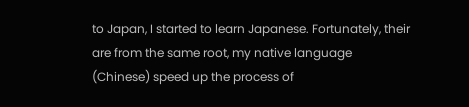to Japan, I started to learn Japanese. Fortunately, their are from the same root, my native language (Chinese) speed up the process of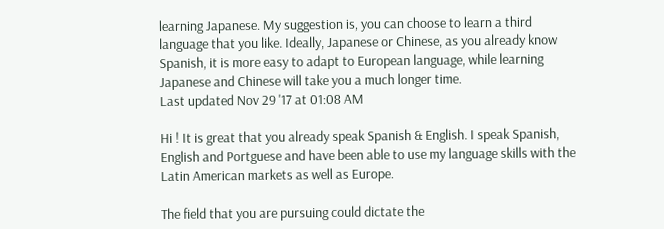learning Japanese. My suggestion is, you can choose to learn a third language that you like. Ideally, Japanese or Chinese, as you already know Spanish, it is more easy to adapt to European language, while learning Japanese and Chinese will take you a much longer time.
Last updated Nov 29 '17 at 01:08 AM

Hi ! It is great that you already speak Spanish & English. I speak Spanish, English and Portguese and have been able to use my language skills with the Latin American markets as well as Europe.

The field that you are pursuing could dictate the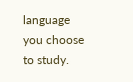language you choose to study.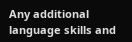Any additional language skills and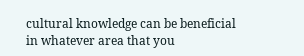cultural knowledge can be beneficial in whatever area that you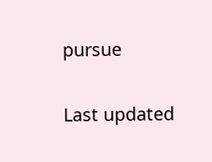pursue

Last updated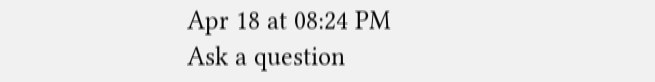Apr 18 at 08:24 PM
Ask a question